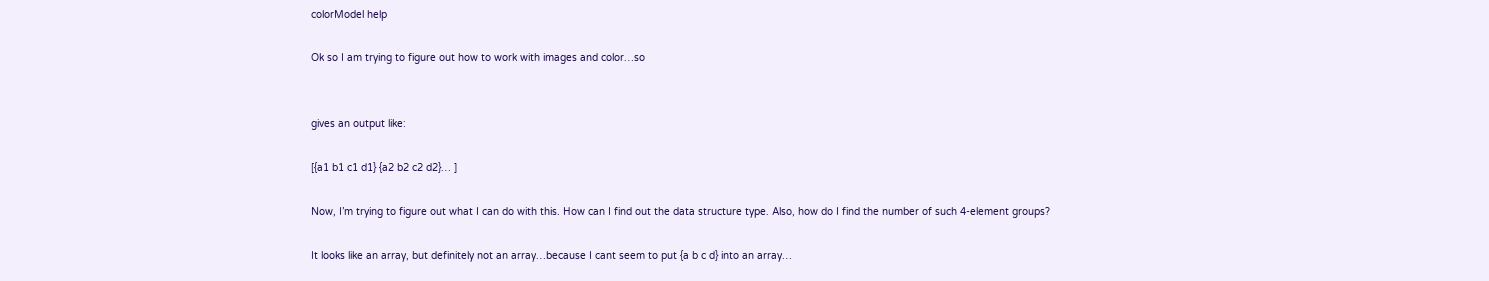colorModel help

Ok so I am trying to figure out how to work with images and color…so


gives an output like:

[{a1 b1 c1 d1} {a2 b2 c2 d2}… ]

Now, I’m trying to figure out what I can do with this. How can I find out the data structure type. Also, how do I find the number of such 4-element groups?

It looks like an array, but definitely not an array…because I cant seem to put {a b c d} into an array…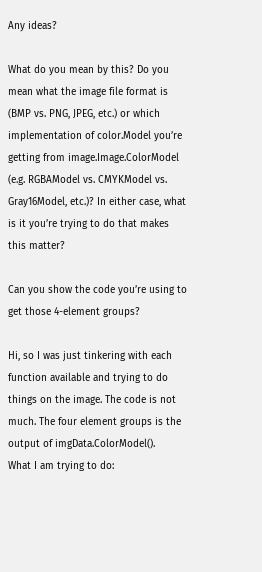Any ideas?

What do you mean by this? Do you mean what the image file format is (BMP vs. PNG, JPEG, etc.) or which implementation of color.Model you’re getting from image.Image.ColorModel (e.g. RGBAModel vs. CMYKModel vs. Gray16Model, etc.)? In either case, what is it you’re trying to do that makes this matter?

Can you show the code you’re using to get those 4-element groups?

Hi, so I was just tinkering with each function available and trying to do things on the image. The code is not much. The four element groups is the output of imgData.ColorModel().
What I am trying to do: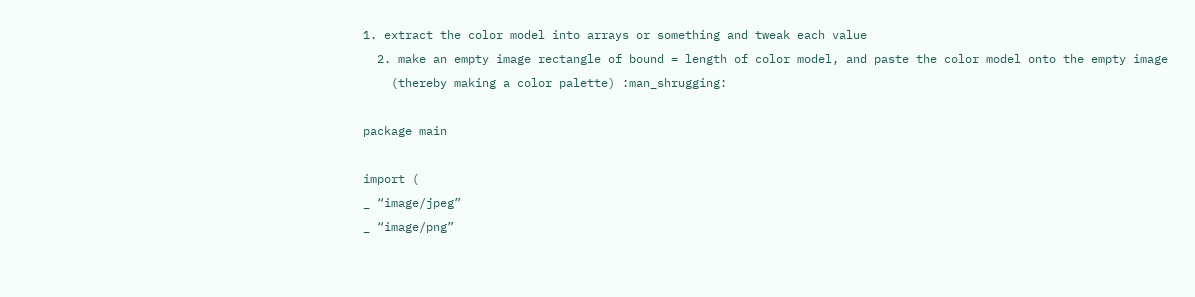1. extract the color model into arrays or something and tweak each value
  2. make an empty image rectangle of bound = length of color model, and paste the color model onto the empty image
    (thereby making a color palette) :man_shrugging:

package main

import (
_ “image/jpeg”
_ “image/png”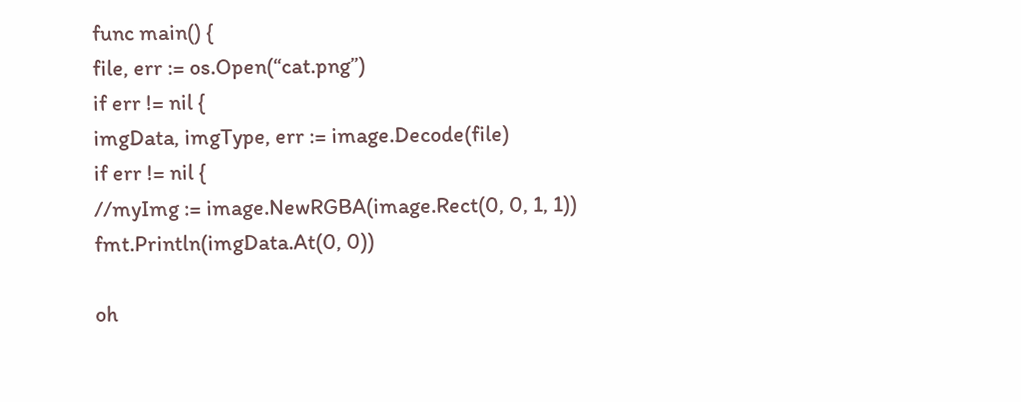func main() {
file, err := os.Open(“cat.png”)
if err != nil {
imgData, imgType, err := image.Decode(file)
if err != nil {
//myImg := image.NewRGBA(image.Rect(0, 0, 1, 1))
fmt.Println(imgData.At(0, 0))

oh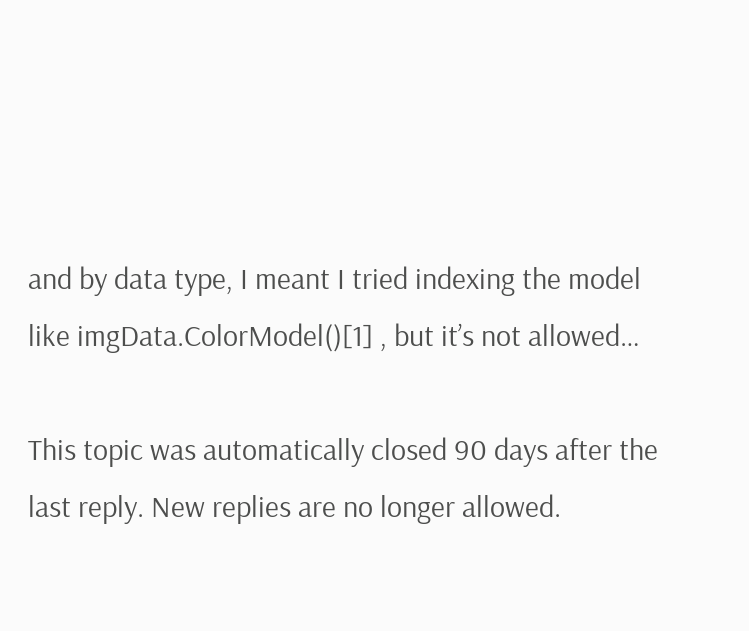and by data type, I meant I tried indexing the model like imgData.ColorModel()[1] , but it’s not allowed…

This topic was automatically closed 90 days after the last reply. New replies are no longer allowed.